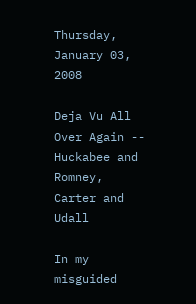Thursday, January 03, 2008

Deja Vu All Over Again -- Huckabee and Romney, Carter and Udall

In my misguided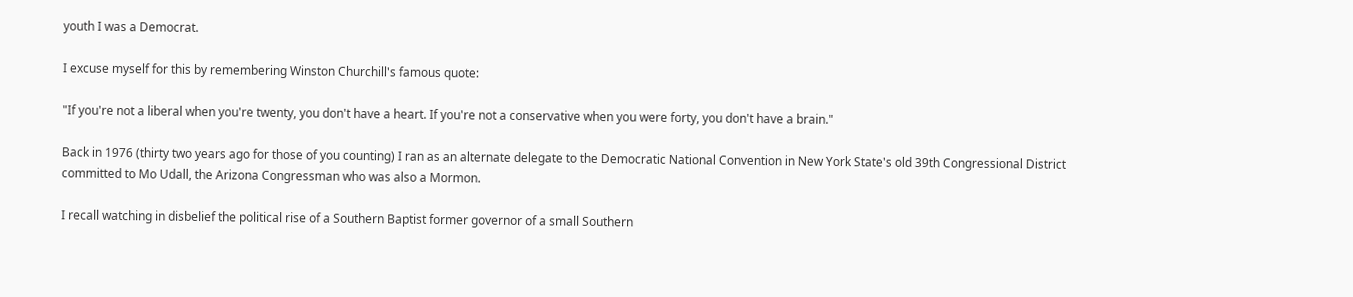youth I was a Democrat.

I excuse myself for this by remembering Winston Churchill's famous quote:

"If you're not a liberal when you're twenty, you don't have a heart. If you're not a conservative when you were forty, you don't have a brain."

Back in 1976 (thirty two years ago for those of you counting) I ran as an alternate delegate to the Democratic National Convention in New York State's old 39th Congressional District committed to Mo Udall, the Arizona Congressman who was also a Mormon.

I recall watching in disbelief the political rise of a Southern Baptist former governor of a small Southern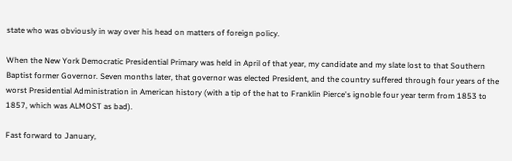state who was obviously in way over his head on matters of foreign policy.

When the New York Democratic Presidential Primary was held in April of that year, my candidate and my slate lost to that Southern Baptist former Governor. Seven months later, that governor was elected President, and the country suffered through four years of the worst Presidential Administration in American history (with a tip of the hat to Franklin Pierce's ignoble four year term from 1853 to 1857, which was ALMOST as bad).

Fast forward to January,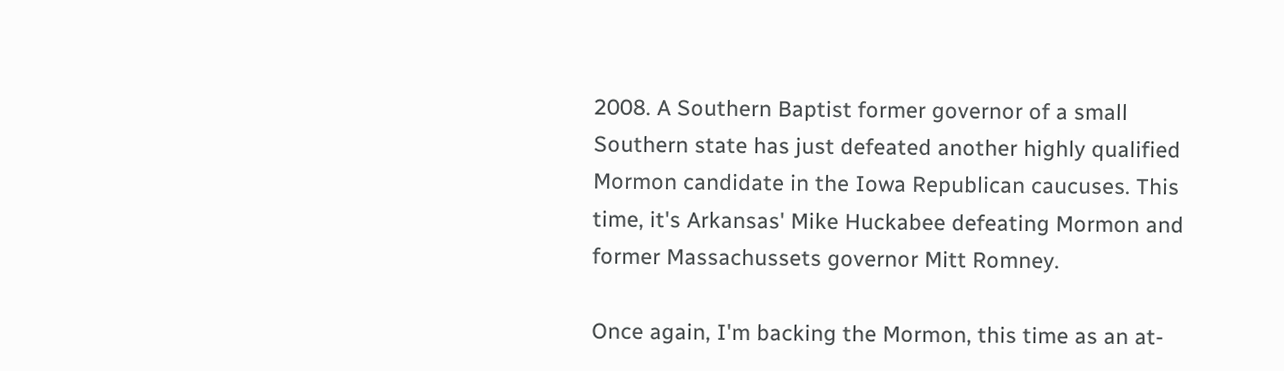2008. A Southern Baptist former governor of a small Southern state has just defeated another highly qualified Mormon candidate in the Iowa Republican caucuses. This time, it's Arkansas' Mike Huckabee defeating Mormon and former Massachussets governor Mitt Romney.

Once again, I'm backing the Mormon, this time as an at-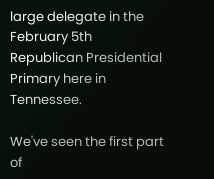large delegate in the February 5th Republican Presidential Primary here in Tennessee.

We've seen the first part of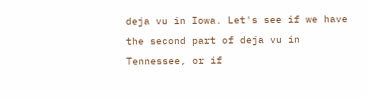deja vu in Iowa. Let's see if we have the second part of deja vu in Tennessee, or if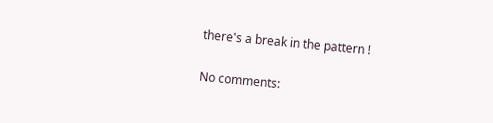there's a break in the pattern !

No comments: